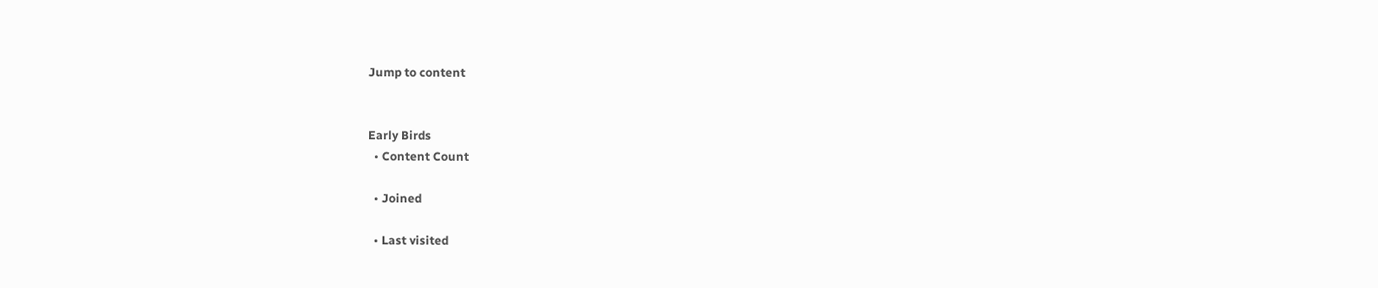Jump to content


Early Birds
  • Content Count

  • Joined

  • Last visited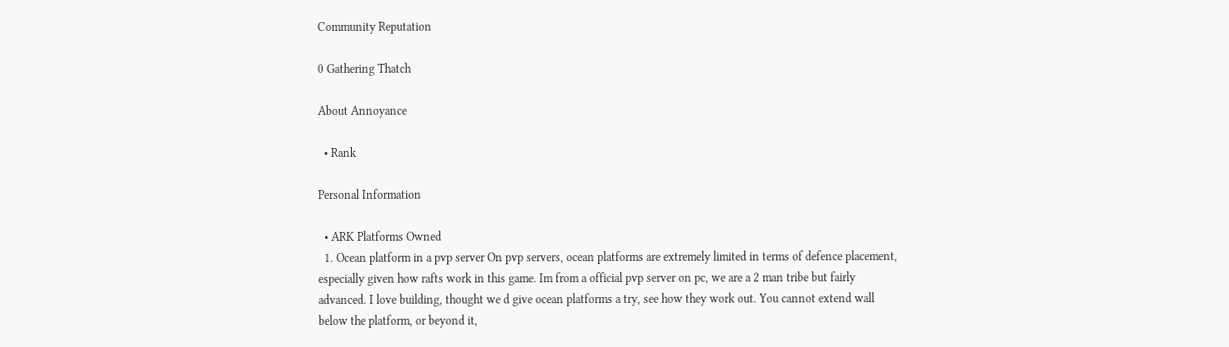Community Reputation

0 Gathering Thatch

About Annoyance

  • Rank

Personal Information

  • ARK Platforms Owned
  1. Ocean platform in a pvp server On pvp servers, ocean platforms are extremely limited in terms of defence placement, especially given how rafts work in this game. Im from a official pvp server on pc, we are a 2 man tribe but fairly advanced. I love building, thought we d give ocean platforms a try, see how they work out. You cannot extend wall below the platform, or beyond it,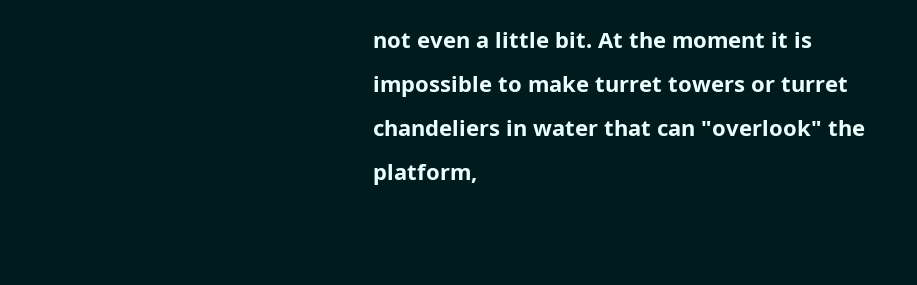not even a little bit. At the moment it is impossible to make turret towers or turret chandeliers in water that can "overlook" the platform,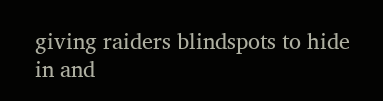giving raiders blindspots to hide in and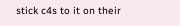stick c4s to it on their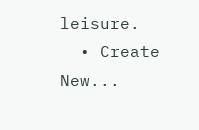leisure.
  • Create New...